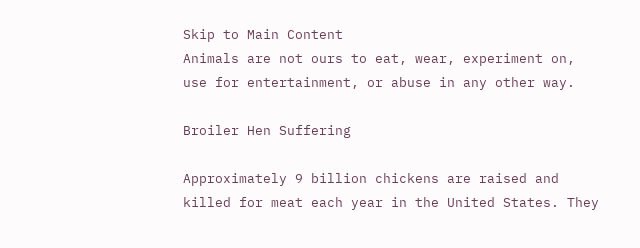Skip to Main Content
Animals are not ours to eat, wear, experiment on, use for entertainment, or abuse in any other way.

Broiler Hen Suffering

Approximately 9 billion chickens are raised and killed for meat each year in the United States. They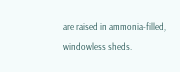are raised in ammonia-filled, windowless sheds.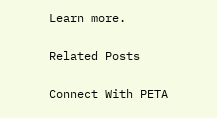Learn more.

Related Posts

Connect With PETA